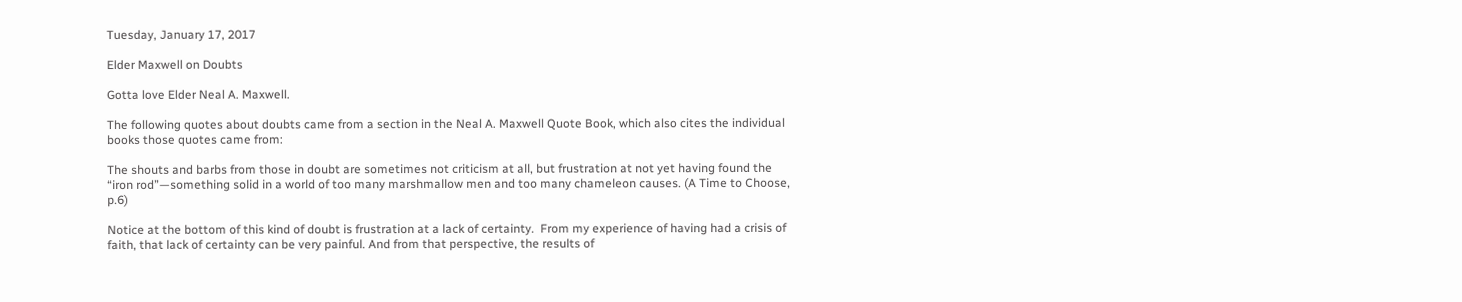Tuesday, January 17, 2017

Elder Maxwell on Doubts

Gotta love Elder Neal A. Maxwell.

The following quotes about doubts came from a section in the Neal A. Maxwell Quote Book, which also cites the individual books those quotes came from:

The shouts and barbs from those in doubt are sometimes not criticism at all, but frustration at not yet having found the “iron rod”—something solid in a world of too many marshmallow men and too many chameleon causes. (A Time to Choose, p.6)

Notice at the bottom of this kind of doubt is frustration at a lack of certainty.  From my experience of having had a crisis of faith, that lack of certainty can be very painful. And from that perspective, the results of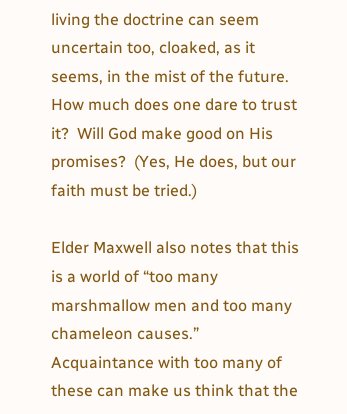living the doctrine can seem uncertain too, cloaked, as it seems, in the mist of the future.  How much does one dare to trust it?  Will God make good on His promises?  (Yes, He does, but our faith must be tried.)

Elder Maxwell also notes that this is a world of “too many marshmallow men and too many chameleon causes.”   Acquaintance with too many of these can make us think that the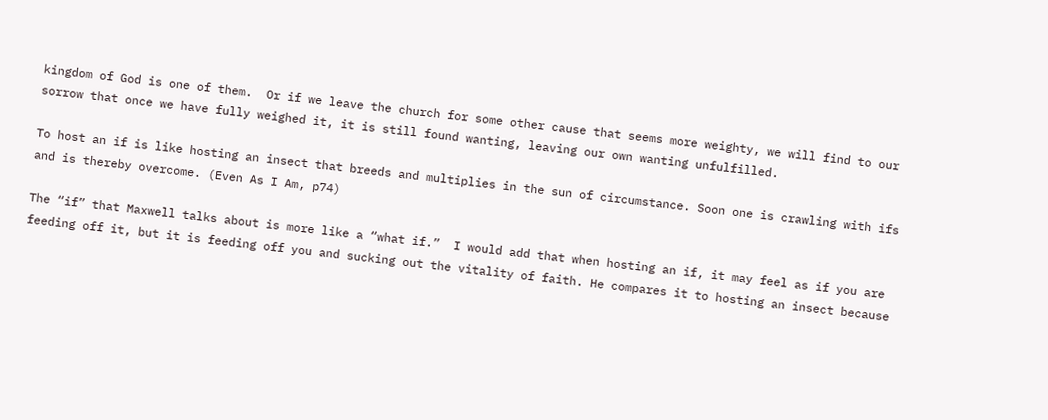kingdom of God is one of them.  Or if we leave the church for some other cause that seems more weighty, we will find to our sorrow that once we have fully weighed it, it is still found wanting, leaving our own wanting unfulfilled.

To host an if is like hosting an insect that breeds and multiplies in the sun of circumstance. Soon one is crawling with ifs and is thereby overcome. (Even As I Am, p74)

The “if” that Maxwell talks about is more like a “what if.”  I would add that when hosting an if, it may feel as if you are feeding off it, but it is feeding off you and sucking out the vitality of faith. He compares it to hosting an insect because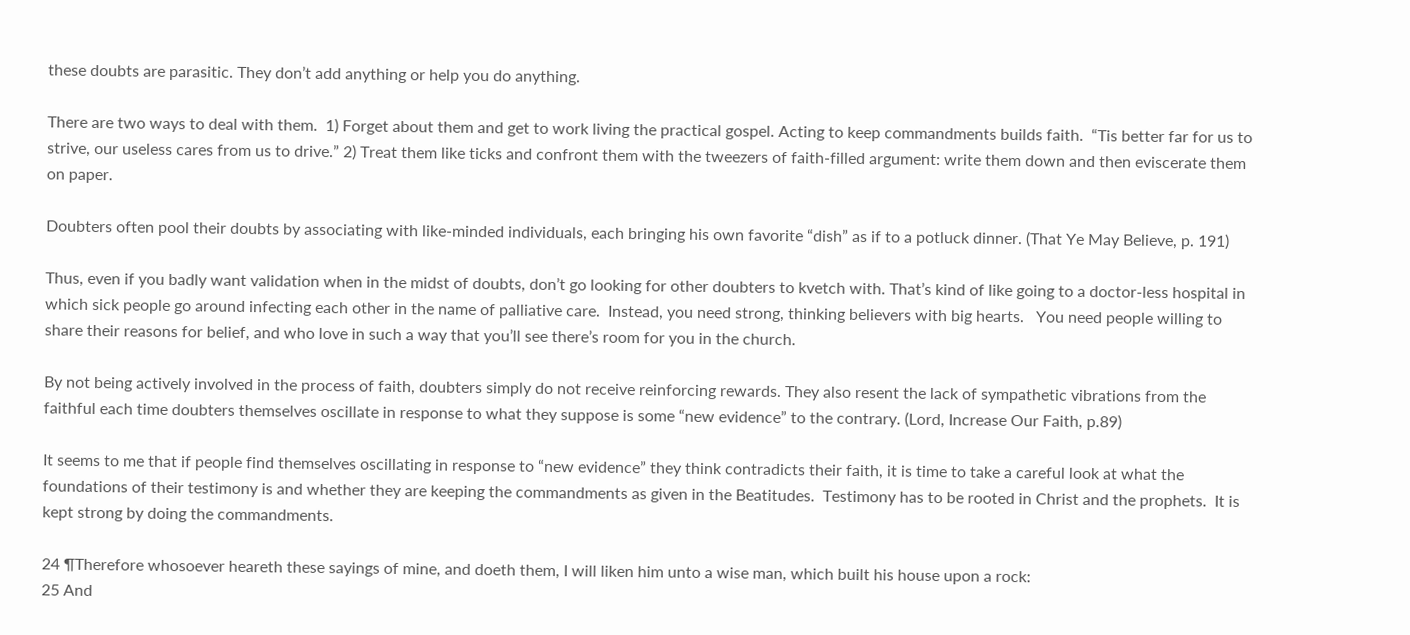these doubts are parasitic. They don’t add anything or help you do anything.

There are two ways to deal with them.  1) Forget about them and get to work living the practical gospel. Acting to keep commandments builds faith.  “Tis better far for us to strive, our useless cares from us to drive.” 2) Treat them like ticks and confront them with the tweezers of faith-filled argument: write them down and then eviscerate them on paper.

Doubters often pool their doubts by associating with like-minded individuals, each bringing his own favorite “dish” as if to a potluck dinner. (That Ye May Believe, p. 191)

Thus, even if you badly want validation when in the midst of doubts, don’t go looking for other doubters to kvetch with. That’s kind of like going to a doctor-less hospital in which sick people go around infecting each other in the name of palliative care.  Instead, you need strong, thinking believers with big hearts.   You need people willing to share their reasons for belief, and who love in such a way that you’ll see there’s room for you in the church.

By not being actively involved in the process of faith, doubters simply do not receive reinforcing rewards. They also resent the lack of sympathetic vibrations from the faithful each time doubters themselves oscillate in response to what they suppose is some “new evidence” to the contrary. (Lord, Increase Our Faith, p.89)

It seems to me that if people find themselves oscillating in response to “new evidence” they think contradicts their faith, it is time to take a careful look at what the foundations of their testimony is and whether they are keeping the commandments as given in the Beatitudes.  Testimony has to be rooted in Christ and the prophets.  It is kept strong by doing the commandments.

24 ¶Therefore whosoever heareth these sayings of mine, and doeth them, I will liken him unto a wise man, which built his house upon a rock:
25 And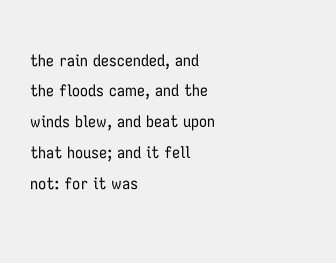the rain descended, and the floods came, and the winds blew, and beat upon that house; and it fell not: for it was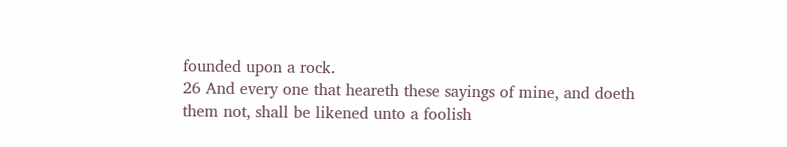founded upon a rock.
26 And every one that heareth these sayings of mine, and doeth them not, shall be likened unto a foolish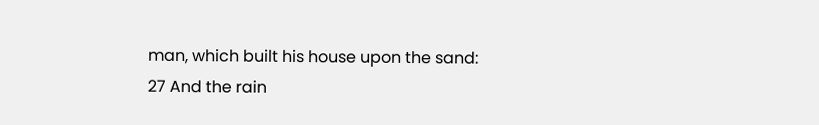man, which built his house upon the sand:
27 And the rain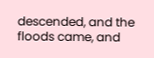descended, and the floods came, and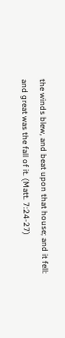the winds blew, and beat upon that house; and it fell: and great was the fall of it. (Matt. 7:24-27)